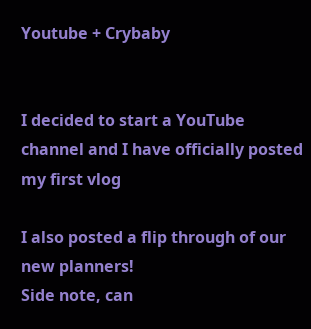Youtube + Crybaby


I decided to start a YouTube channel and I have officially posted my first vlog

I also posted a flip through of our new planners!
Side note, can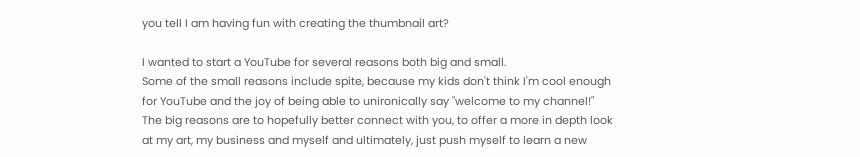you tell I am having fun with creating the thumbnail art?

I wanted to start a YouTube for several reasons both big and small.
Some of the small reasons include spite, because my kids don't think I'm cool enough for YouTube and the joy of being able to unironically say "welcome to my channel!"
The big reasons are to hopefully better connect with you, to offer a more in depth look at my art, my business and myself and ultimately, just push myself to learn a new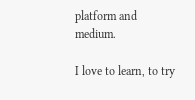platform and medium.

I love to learn, to try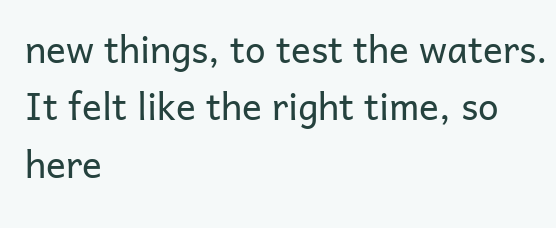new things, to test the waters. It felt like the right time, so here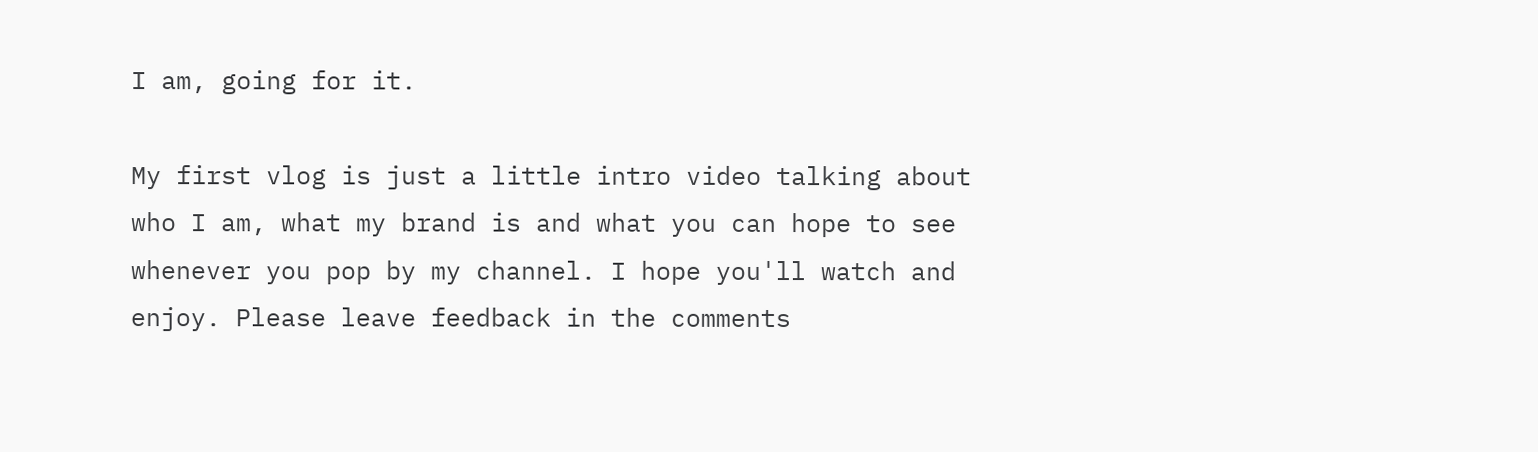I am, going for it.

My first vlog is just a little intro video talking about who I am, what my brand is and what you can hope to see whenever you pop by my channel. I hope you'll watch and enjoy. Please leave feedback in the comments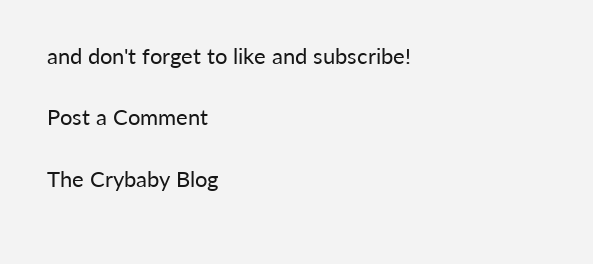and don't forget to like and subscribe!

Post a Comment

The Crybaby Blog